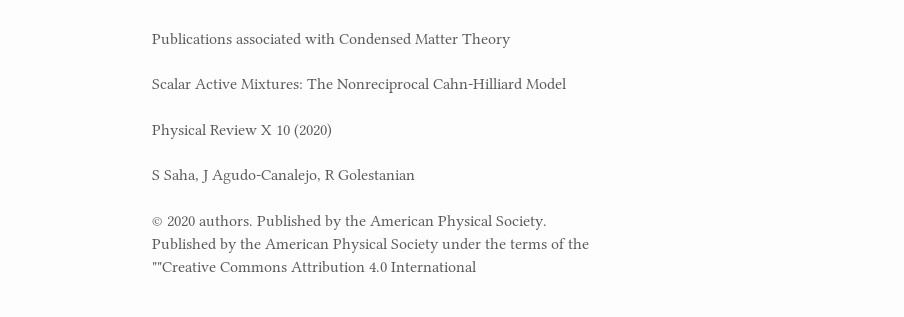Publications associated with Condensed Matter Theory

Scalar Active Mixtures: The Nonreciprocal Cahn-Hilliard Model

Physical Review X 10 (2020)

S Saha, J Agudo-Canalejo, R Golestanian

© 2020 authors. Published by the American Physical Society. Published by the American Physical Society under the terms of the ""Creative Commons Attribution 4.0 International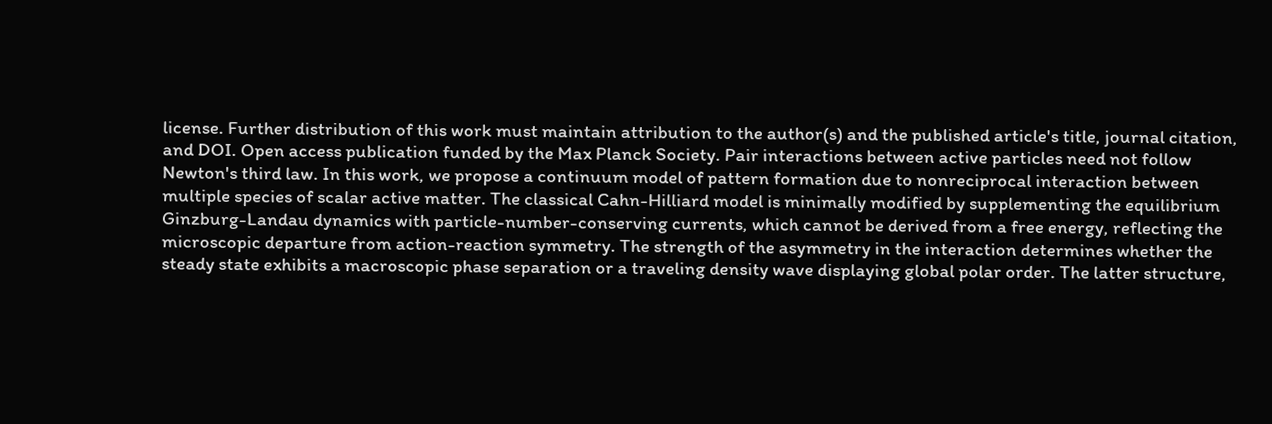license. Further distribution of this work must maintain attribution to the author(s) and the published article's title, journal citation, and DOI. Open access publication funded by the Max Planck Society. Pair interactions between active particles need not follow Newton's third law. In this work, we propose a continuum model of pattern formation due to nonreciprocal interaction between multiple species of scalar active matter. The classical Cahn-Hilliard model is minimally modified by supplementing the equilibrium Ginzburg-Landau dynamics with particle-number-conserving currents, which cannot be derived from a free energy, reflecting the microscopic departure from action-reaction symmetry. The strength of the asymmetry in the interaction determines whether the steady state exhibits a macroscopic phase separation or a traveling density wave displaying global polar order. The latter structure,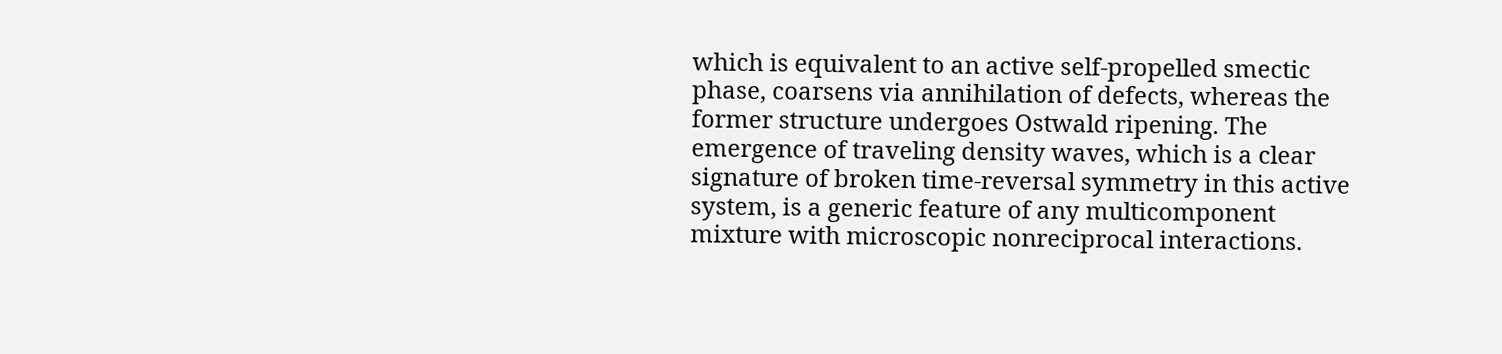which is equivalent to an active self-propelled smectic phase, coarsens via annihilation of defects, whereas the former structure undergoes Ostwald ripening. The emergence of traveling density waves, which is a clear signature of broken time-reversal symmetry in this active system, is a generic feature of any multicomponent mixture with microscopic nonreciprocal interactions.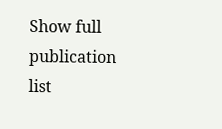Show full publication list